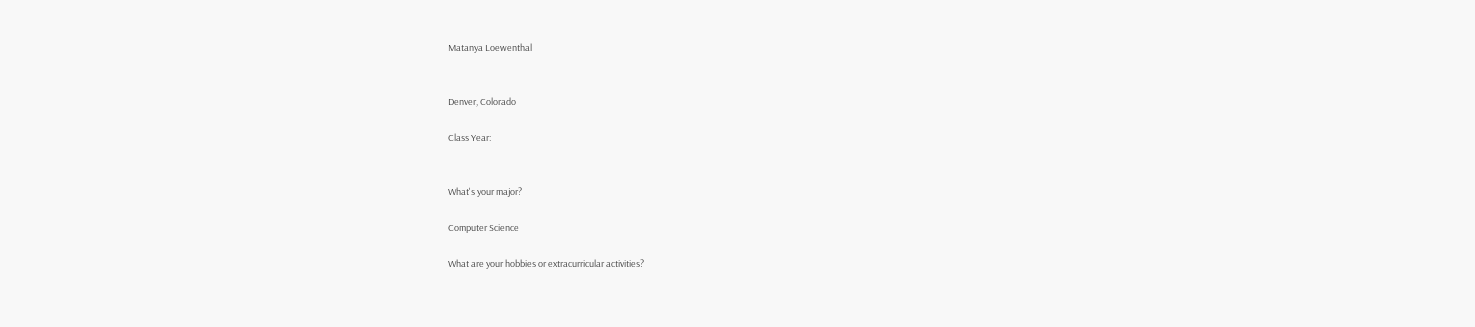Matanya Loewenthal


Denver, Colorado

Class Year:


What's your major?

Computer Science

What are your hobbies or extracurricular activities?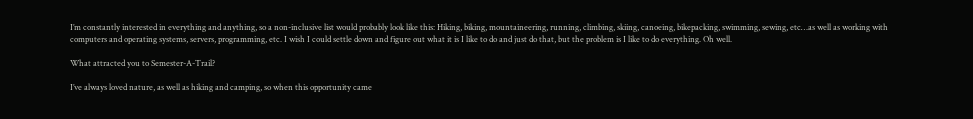I’m constantly interested in everything and anything, so a non-inclusive list would probably look like this: Hiking, biking, mountaineering, running, climbing, skiing, canoeing, bikepacking, swimming, sewing, etc…as well as working with computers and operating systems, servers, programming, etc. I wish I could settle down and figure out what it is I like to do and just do that, but the problem is I like to do everything. Oh well.

What attracted you to Semester-A-Trail?

I’ve always loved nature, as well as hiking and camping, so when this opportunity came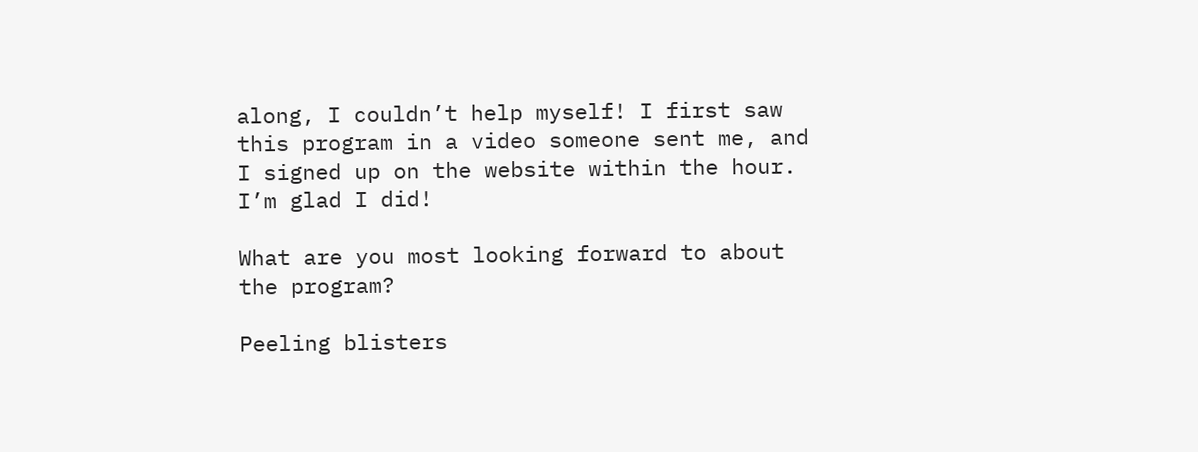along, I couldn’t help myself! I first saw this program in a video someone sent me, and I signed up on the website within the hour. I’m glad I did!

What are you most looking forward to about the program?

Peeling blisters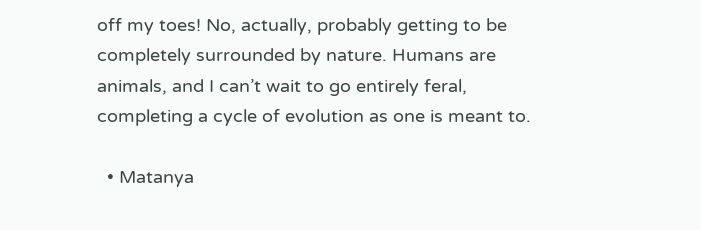off my toes! No, actually, probably getting to be completely surrounded by nature. Humans are animals, and I can’t wait to go entirely feral, completing a cycle of evolution as one is meant to.

  • Matanya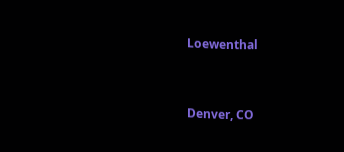Loewenthal


Denver, CO